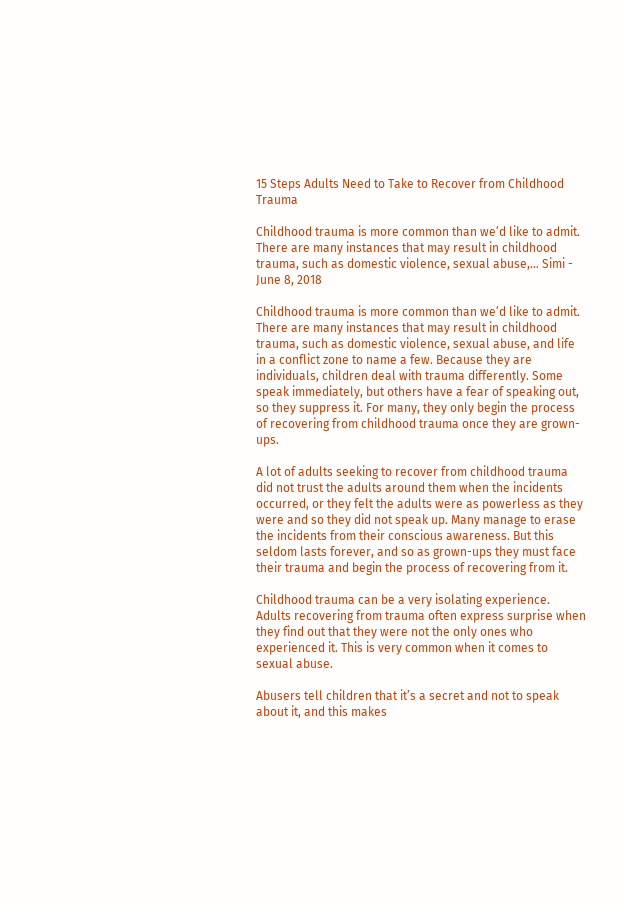15 Steps Adults Need to Take to Recover from Childhood Trauma

Childhood trauma is more common than we’d like to admit. There are many instances that may result in childhood trauma, such as domestic violence, sexual abuse,… Simi - June 8, 2018

Childhood trauma is more common than we’d like to admit. There are many instances that may result in childhood trauma, such as domestic violence, sexual abuse, and life in a conflict zone to name a few. Because they are individuals, children deal with trauma differently. Some speak immediately, but others have a fear of speaking out, so they suppress it. For many, they only begin the process of recovering from childhood trauma once they are grown-ups.

A lot of adults seeking to recover from childhood trauma did not trust the adults around them when the incidents occurred, or they felt the adults were as powerless as they were and so they did not speak up. Many manage to erase the incidents from their conscious awareness. But this seldom lasts forever, and so as grown-ups they must face their trauma and begin the process of recovering from it.

Childhood trauma can be a very isolating experience. Adults recovering from trauma often express surprise when they find out that they were not the only ones who experienced it. This is very common when it comes to sexual abuse.

Abusers tell children that it’s a secret and not to speak about it, and this makes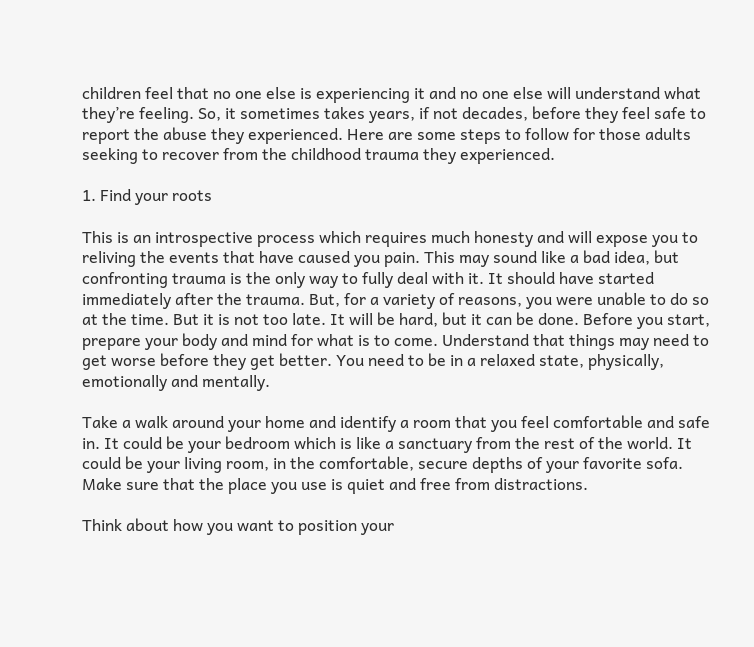children feel that no one else is experiencing it and no one else will understand what they’re feeling. So, it sometimes takes years, if not decades, before they feel safe to report the abuse they experienced. Here are some steps to follow for those adults seeking to recover from the childhood trauma they experienced.

1. Find your roots

This is an introspective process which requires much honesty and will expose you to reliving the events that have caused you pain. This may sound like a bad idea, but confronting trauma is the only way to fully deal with it. It should have started immediately after the trauma. But, for a variety of reasons, you were unable to do so at the time. But it is not too late. It will be hard, but it can be done. Before you start, prepare your body and mind for what is to come. Understand that things may need to get worse before they get better. You need to be in a relaxed state, physically, emotionally and mentally.

Take a walk around your home and identify a room that you feel comfortable and safe in. It could be your bedroom which is like a sanctuary from the rest of the world. It could be your living room, in the comfortable, secure depths of your favorite sofa. Make sure that the place you use is quiet and free from distractions.

Think about how you want to position your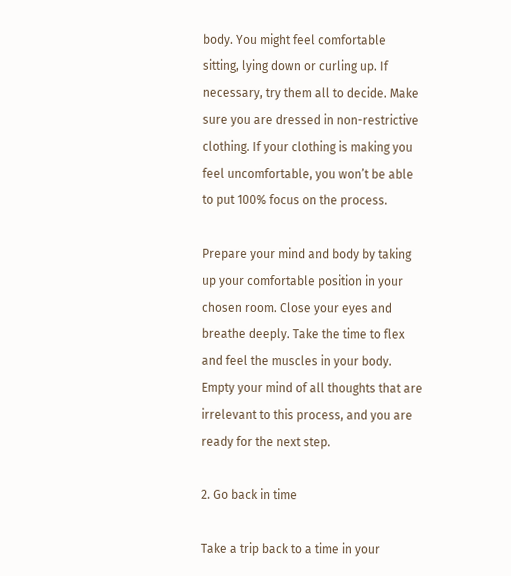body. You might feel comfortable sitting, lying down or curling up. If necessary, try them all to decide. Make sure you are dressed in non-restrictive clothing. If your clothing is making you feel uncomfortable, you won’t be able to put 100% focus on the process.

Prepare your mind and body by taking up your comfortable position in your chosen room. Close your eyes and breathe deeply. Take the time to flex and feel the muscles in your body. Empty your mind of all thoughts that are irrelevant to this process, and you are ready for the next step.

2. Go back in time

Take a trip back to a time in your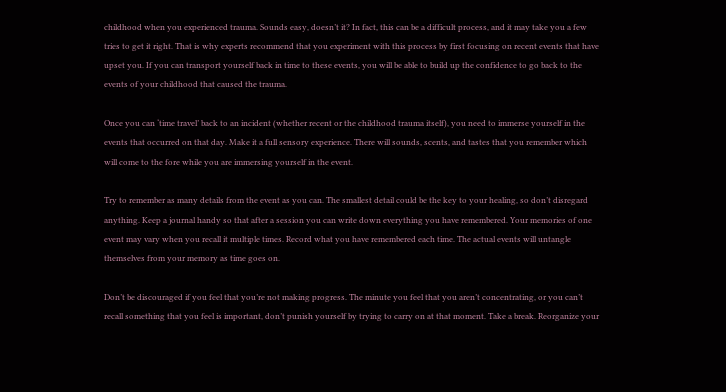childhood when you experienced trauma. Sounds easy, doesn’t it? In fact, this can be a difficult process, and it may take you a few tries to get it right. That is why experts recommend that you experiment with this process by first focusing on recent events that have upset you. If you can transport yourself back in time to these events, you will be able to build up the confidence to go back to the events of your childhood that caused the trauma.

Once you can ‘time travel’ back to an incident (whether recent or the childhood trauma itself), you need to immerse yourself in the events that occurred on that day. Make it a full sensory experience. There will sounds, scents, and tastes that you remember which will come to the fore while you are immersing yourself in the event.

Try to remember as many details from the event as you can. The smallest detail could be the key to your healing, so don’t disregard anything. Keep a journal handy so that after a session you can write down everything you have remembered. Your memories of one event may vary when you recall it multiple times. Record what you have remembered each time. The actual events will untangle themselves from your memory as time goes on.

Don’t be discouraged if you feel that you’re not making progress. The minute you feel that you aren’t concentrating, or you can’t recall something that you feel is important, don’t punish yourself by trying to carry on at that moment. Take a break. Reorganize your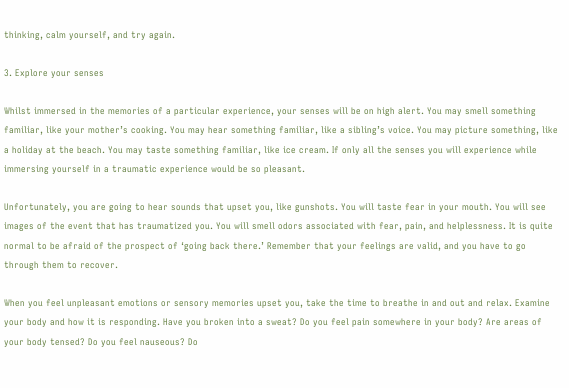thinking, calm yourself, and try again.

3. Explore your senses

Whilst immersed in the memories of a particular experience, your senses will be on high alert. You may smell something familiar, like your mother’s cooking. You may hear something familiar, like a sibling’s voice. You may picture something, like a holiday at the beach. You may taste something familiar, like ice cream. If only all the senses you will experience while immersing yourself in a traumatic experience would be so pleasant.

Unfortunately, you are going to hear sounds that upset you, like gunshots. You will taste fear in your mouth. You will see images of the event that has traumatized you. You will smell odors associated with fear, pain, and helplessness. It is quite normal to be afraid of the prospect of ‘going back there.’ Remember that your feelings are valid, and you have to go through them to recover.

When you feel unpleasant emotions or sensory memories upset you, take the time to breathe in and out and relax. Examine your body and how it is responding. Have you broken into a sweat? Do you feel pain somewhere in your body? Are areas of your body tensed? Do you feel nauseous? Do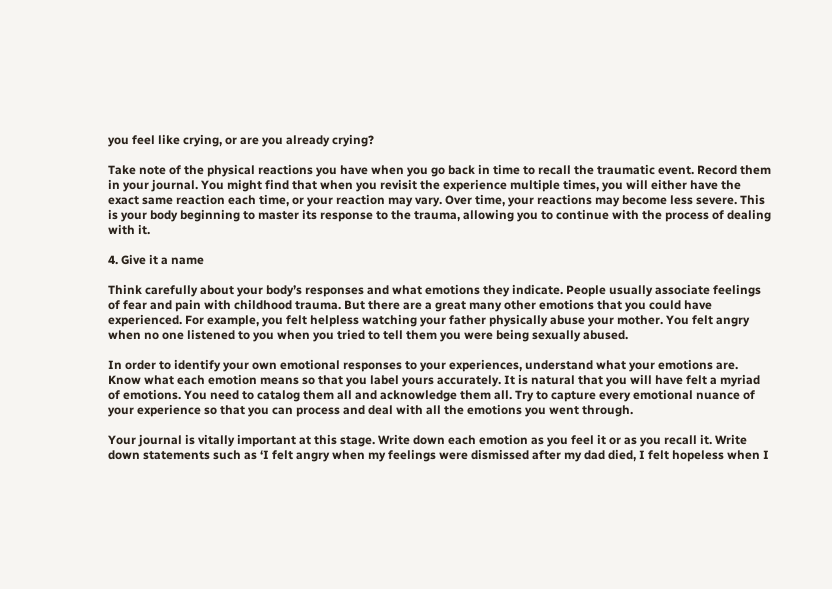you feel like crying, or are you already crying?

Take note of the physical reactions you have when you go back in time to recall the traumatic event. Record them in your journal. You might find that when you revisit the experience multiple times, you will either have the exact same reaction each time, or your reaction may vary. Over time, your reactions may become less severe. This is your body beginning to master its response to the trauma, allowing you to continue with the process of dealing with it.

4. Give it a name

Think carefully about your body’s responses and what emotions they indicate. People usually associate feelings of fear and pain with childhood trauma. But there are a great many other emotions that you could have experienced. For example, you felt helpless watching your father physically abuse your mother. You felt angry when no one listened to you when you tried to tell them you were being sexually abused.

In order to identify your own emotional responses to your experiences, understand what your emotions are. Know what each emotion means so that you label yours accurately. It is natural that you will have felt a myriad of emotions. You need to catalog them all and acknowledge them all. Try to capture every emotional nuance of your experience so that you can process and deal with all the emotions you went through.

Your journal is vitally important at this stage. Write down each emotion as you feel it or as you recall it. Write down statements such as ‘I felt angry when my feelings were dismissed after my dad died, I felt hopeless when I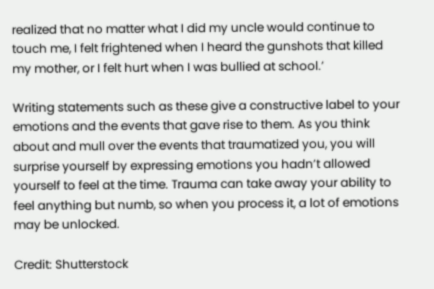realized that no matter what I did my uncle would continue to touch me, I felt frightened when I heard the gunshots that killed my mother, or I felt hurt when I was bullied at school.’

Writing statements such as these give a constructive label to your emotions and the events that gave rise to them. As you think about and mull over the events that traumatized you, you will surprise yourself by expressing emotions you hadn’t allowed yourself to feel at the time. Trauma can take away your ability to feel anything but numb, so when you process it, a lot of emotions may be unlocked.

Credit: Shutterstock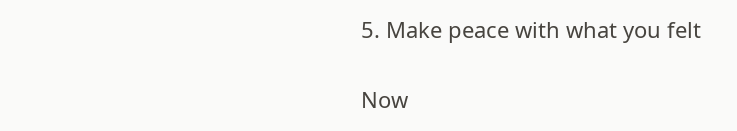5. Make peace with what you felt

Now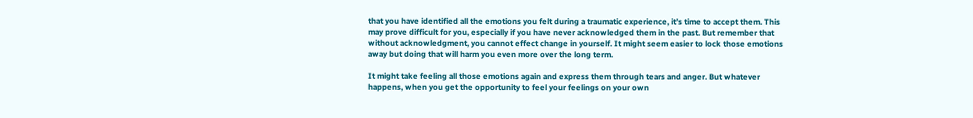that you have identified all the emotions you felt during a traumatic experience, it’s time to accept them. This may prove difficult for you, especially if you have never acknowledged them in the past. But remember that without acknowledgment, you cannot effect change in yourself. It might seem easier to lock those emotions away but doing that will harm you even more over the long term.

It might take feeling all those emotions again and express them through tears and anger. But whatever happens, when you get the opportunity to feel your feelings on your own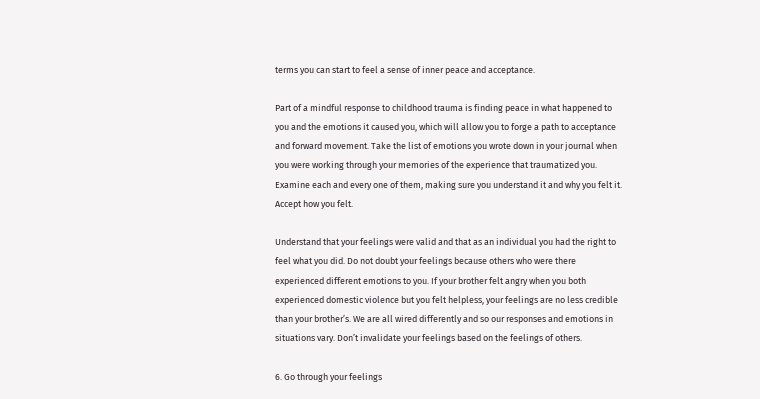terms you can start to feel a sense of inner peace and acceptance.

Part of a mindful response to childhood trauma is finding peace in what happened to you and the emotions it caused you, which will allow you to forge a path to acceptance and forward movement. Take the list of emotions you wrote down in your journal when you were working through your memories of the experience that traumatized you. Examine each and every one of them, making sure you understand it and why you felt it. Accept how you felt.

Understand that your feelings were valid and that as an individual you had the right to feel what you did. Do not doubt your feelings because others who were there experienced different emotions to you. If your brother felt angry when you both experienced domestic violence but you felt helpless, your feelings are no less credible than your brother’s. We are all wired differently and so our responses and emotions in situations vary. Don’t invalidate your feelings based on the feelings of others.

6. Go through your feelings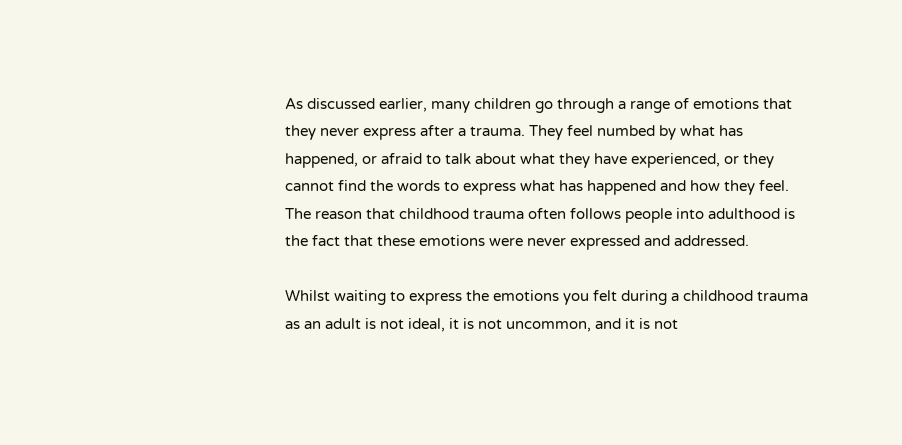As discussed earlier, many children go through a range of emotions that they never express after a trauma. They feel numbed by what has happened, or afraid to talk about what they have experienced, or they cannot find the words to express what has happened and how they feel. The reason that childhood trauma often follows people into adulthood is the fact that these emotions were never expressed and addressed.

Whilst waiting to express the emotions you felt during a childhood trauma as an adult is not ideal, it is not uncommon, and it is not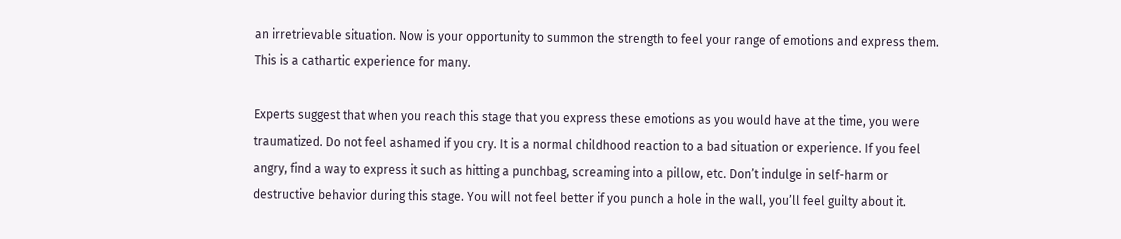an irretrievable situation. Now is your opportunity to summon the strength to feel your range of emotions and express them. This is a cathartic experience for many.

Experts suggest that when you reach this stage that you express these emotions as you would have at the time, you were traumatized. Do not feel ashamed if you cry. It is a normal childhood reaction to a bad situation or experience. If you feel angry, find a way to express it such as hitting a punchbag, screaming into a pillow, etc. Don’t indulge in self-harm or destructive behavior during this stage. You will not feel better if you punch a hole in the wall, you’ll feel guilty about it.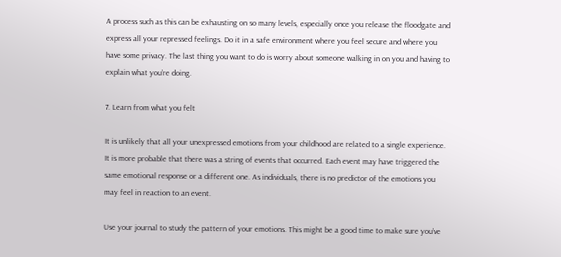A process such as this can be exhausting on so many levels, especially once you release the floodgate and express all your repressed feelings. Do it in a safe environment where you feel secure and where you have some privacy. The last thing you want to do is worry about someone walking in on you and having to explain what you’re doing.

7. Learn from what you felt

It is unlikely that all your unexpressed emotions from your childhood are related to a single experience. It is more probable that there was a string of events that occurred. Each event may have triggered the same emotional response or a different one. As individuals, there is no predictor of the emotions you may feel in reaction to an event.

Use your journal to study the pattern of your emotions. This might be a good time to make sure you’ve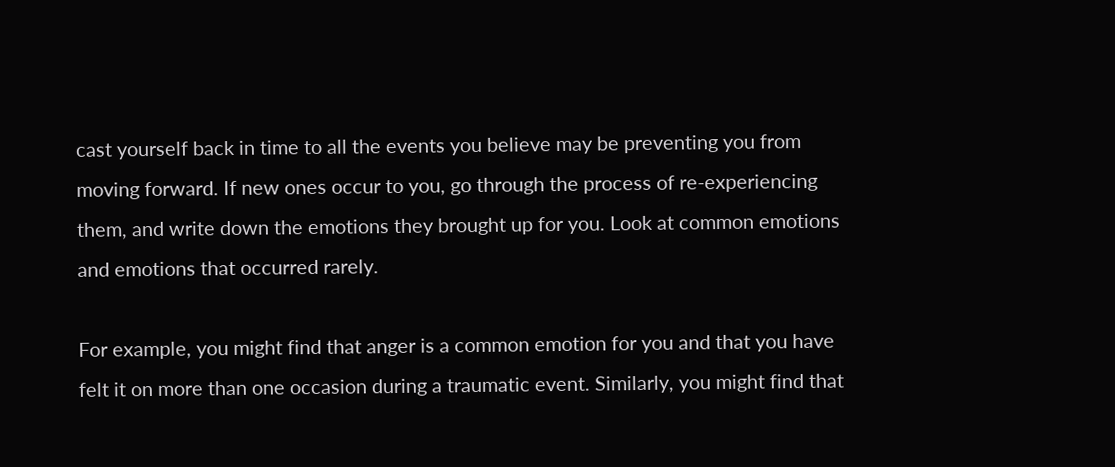cast yourself back in time to all the events you believe may be preventing you from moving forward. If new ones occur to you, go through the process of re-experiencing them, and write down the emotions they brought up for you. Look at common emotions and emotions that occurred rarely.

For example, you might find that anger is a common emotion for you and that you have felt it on more than one occasion during a traumatic event. Similarly, you might find that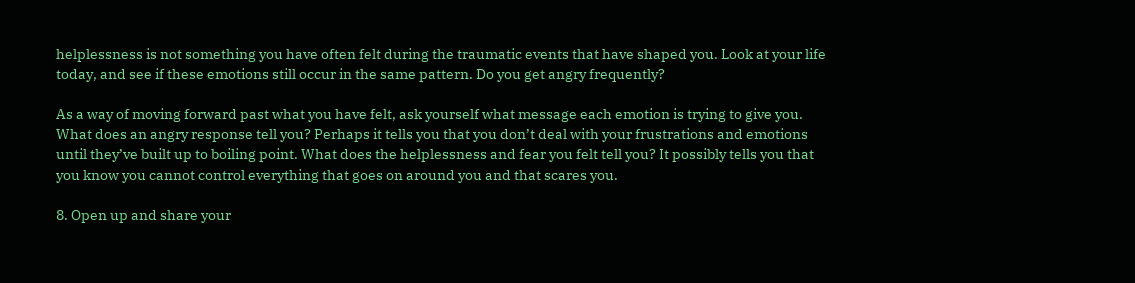helplessness is not something you have often felt during the traumatic events that have shaped you. Look at your life today, and see if these emotions still occur in the same pattern. Do you get angry frequently?

As a way of moving forward past what you have felt, ask yourself what message each emotion is trying to give you. What does an angry response tell you? Perhaps it tells you that you don’t deal with your frustrations and emotions until they’ve built up to boiling point. What does the helplessness and fear you felt tell you? It possibly tells you that you know you cannot control everything that goes on around you and that scares you.

8. Open up and share your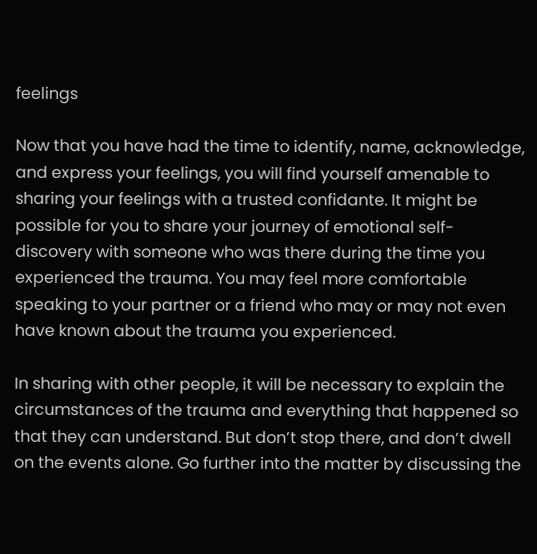feelings

Now that you have had the time to identify, name, acknowledge, and express your feelings, you will find yourself amenable to sharing your feelings with a trusted confidante. It might be possible for you to share your journey of emotional self-discovery with someone who was there during the time you experienced the trauma. You may feel more comfortable speaking to your partner or a friend who may or may not even have known about the trauma you experienced.

In sharing with other people, it will be necessary to explain the circumstances of the trauma and everything that happened so that they can understand. But don’t stop there, and don’t dwell on the events alone. Go further into the matter by discussing the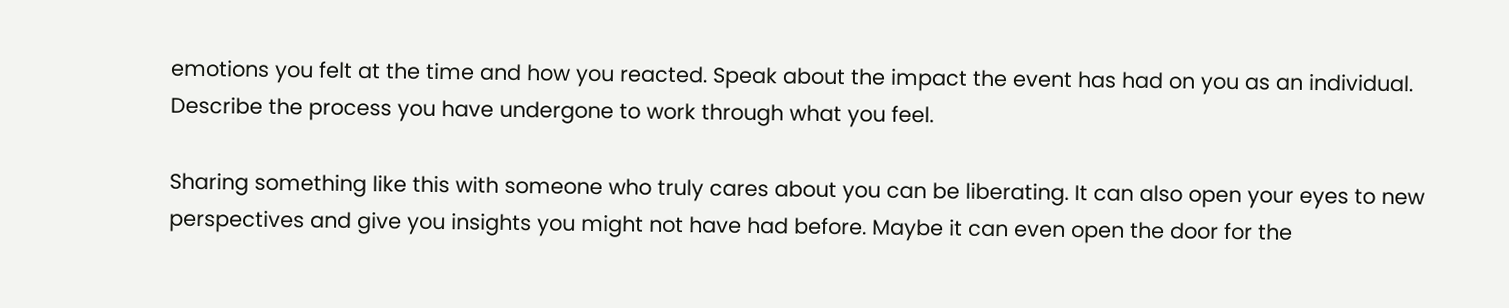emotions you felt at the time and how you reacted. Speak about the impact the event has had on you as an individual. Describe the process you have undergone to work through what you feel.

Sharing something like this with someone who truly cares about you can be liberating. It can also open your eyes to new perspectives and give you insights you might not have had before. Maybe it can even open the door for the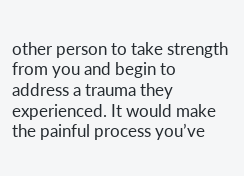other person to take strength from you and begin to address a trauma they experienced. It would make the painful process you’ve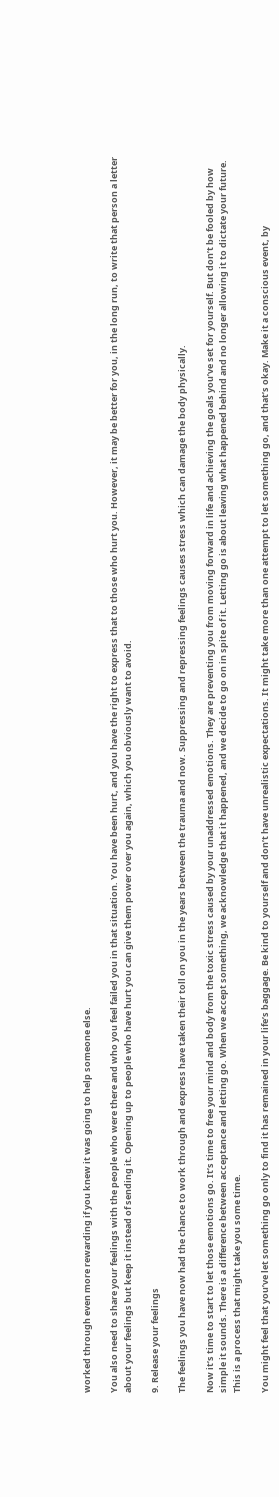worked through even more rewarding if you knew it was going to help someone else.

You also need to share your feelings with the people who were there and who you feel failed you in that situation. You have been hurt, and you have the right to express that to those who hurt you. However, it may be better for you, in the long run, to write that person a letter about your feelings but keep it instead of sending it. Opening up to people who have hurt you can give them power over you again, which you obviously want to avoid.

9. Release your feelings

The feelings you have now had the chance to work through and express have taken their toll on you in the years between the trauma and now. Suppressing and repressing feelings causes stress which can damage the body physically.

Now it’s time to start to let those emotions go. It’s time to free your mind and body from the toxic stress caused by your unaddressed emotions. They are preventing you from moving forward in life and achieving the goals you’ve set for yourself. But don’t be fooled by how simple it sounds. There is a difference between acceptance and letting go. When we accept something, we acknowledge that it happened, and we decide to go on in spite of it. Letting go is about leaving what happened behind and no longer allowing it to dictate your future. This is a process that might take you some time.

You might feel that you’ve let something go only to find it has remained in your life’s baggage. Be kind to yourself and don’t have unrealistic expectations. It might take more than one attempt to let something go, and that’s okay. Make it a conscious event, by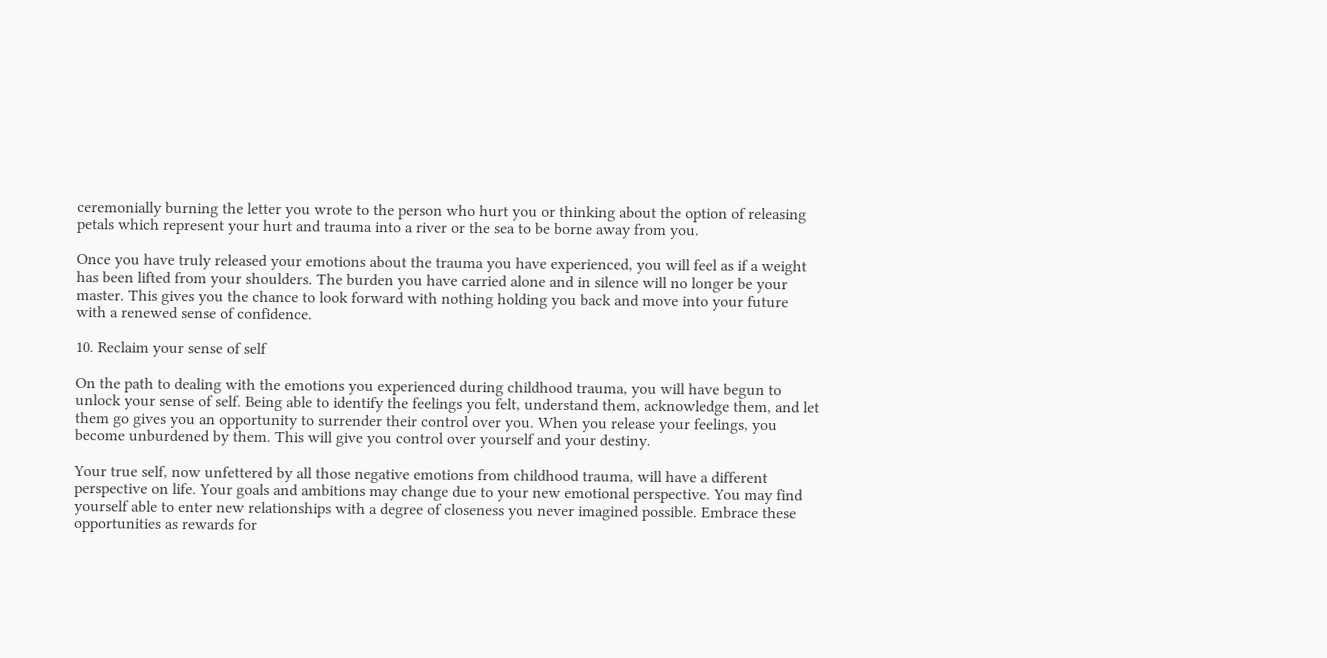ceremonially burning the letter you wrote to the person who hurt you or thinking about the option of releasing petals which represent your hurt and trauma into a river or the sea to be borne away from you.

Once you have truly released your emotions about the trauma you have experienced, you will feel as if a weight has been lifted from your shoulders. The burden you have carried alone and in silence will no longer be your master. This gives you the chance to look forward with nothing holding you back and move into your future with a renewed sense of confidence.

10. Reclaim your sense of self

On the path to dealing with the emotions you experienced during childhood trauma, you will have begun to unlock your sense of self. Being able to identify the feelings you felt, understand them, acknowledge them, and let them go gives you an opportunity to surrender their control over you. When you release your feelings, you become unburdened by them. This will give you control over yourself and your destiny.

Your true self, now unfettered by all those negative emotions from childhood trauma, will have a different perspective on life. Your goals and ambitions may change due to your new emotional perspective. You may find yourself able to enter new relationships with a degree of closeness you never imagined possible. Embrace these opportunities as rewards for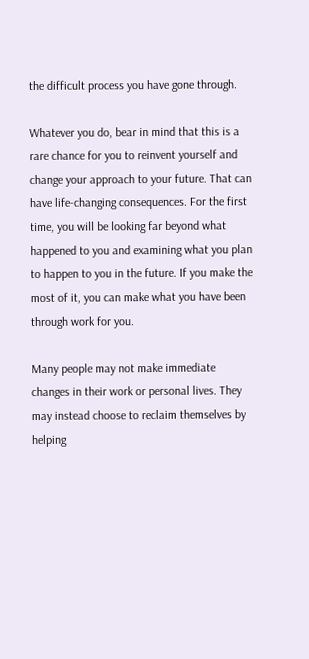the difficult process you have gone through.

Whatever you do, bear in mind that this is a rare chance for you to reinvent yourself and change your approach to your future. That can have life-changing consequences. For the first time, you will be looking far beyond what happened to you and examining what you plan to happen to you in the future. If you make the most of it, you can make what you have been through work for you.

Many people may not make immediate changes in their work or personal lives. They may instead choose to reclaim themselves by helping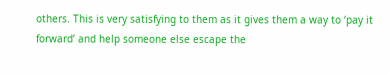others. This is very satisfying to them as it gives them a way to ‘pay it forward’ and help someone else escape the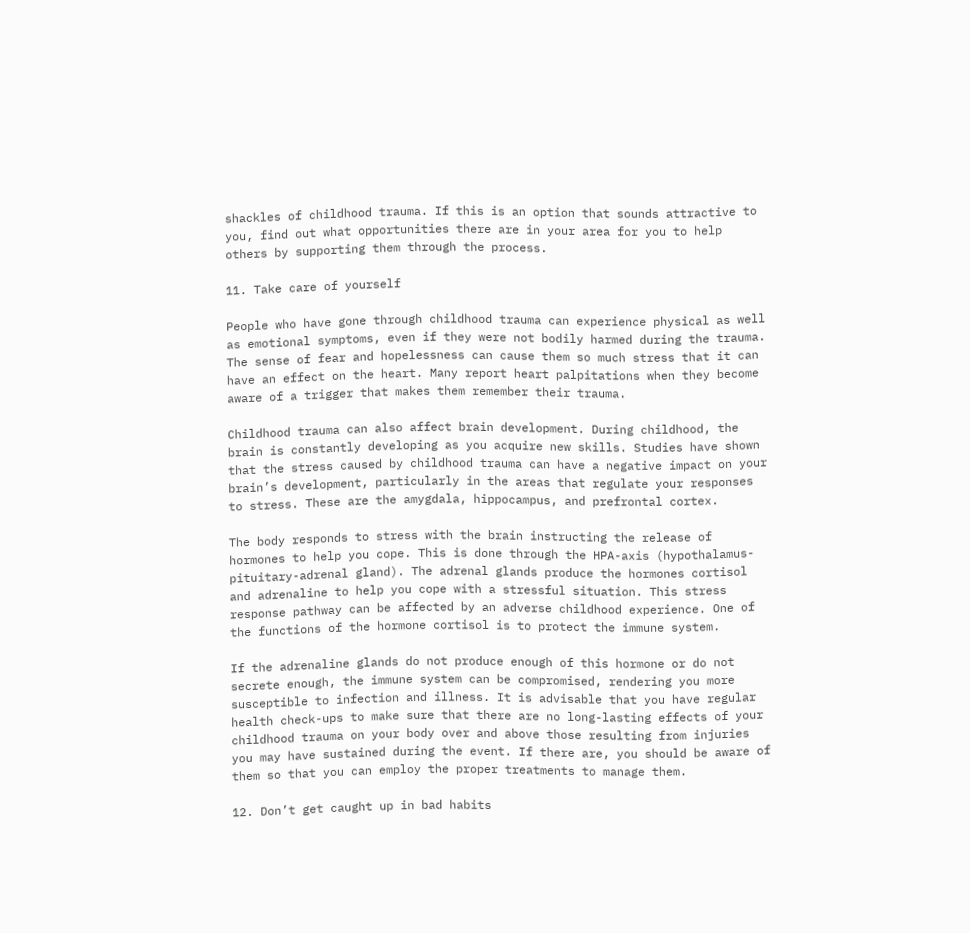shackles of childhood trauma. If this is an option that sounds attractive to you, find out what opportunities there are in your area for you to help others by supporting them through the process.

11. Take care of yourself

People who have gone through childhood trauma can experience physical as well as emotional symptoms, even if they were not bodily harmed during the trauma. The sense of fear and hopelessness can cause them so much stress that it can have an effect on the heart. Many report heart palpitations when they become aware of a trigger that makes them remember their trauma.

Childhood trauma can also affect brain development. During childhood, the brain is constantly developing as you acquire new skills. Studies have shown that the stress caused by childhood trauma can have a negative impact on your brain’s development, particularly in the areas that regulate your responses to stress. These are the amygdala, hippocampus, and prefrontal cortex.

The body responds to stress with the brain instructing the release of hormones to help you cope. This is done through the HPA-axis (hypothalamus-pituitary-adrenal gland). The adrenal glands produce the hormones cortisol and adrenaline to help you cope with a stressful situation. This stress response pathway can be affected by an adverse childhood experience. One of the functions of the hormone cortisol is to protect the immune system.

If the adrenaline glands do not produce enough of this hormone or do not secrete enough, the immune system can be compromised, rendering you more susceptible to infection and illness. It is advisable that you have regular health check-ups to make sure that there are no long-lasting effects of your childhood trauma on your body over and above those resulting from injuries you may have sustained during the event. If there are, you should be aware of them so that you can employ the proper treatments to manage them.

12. Don’t get caught up in bad habits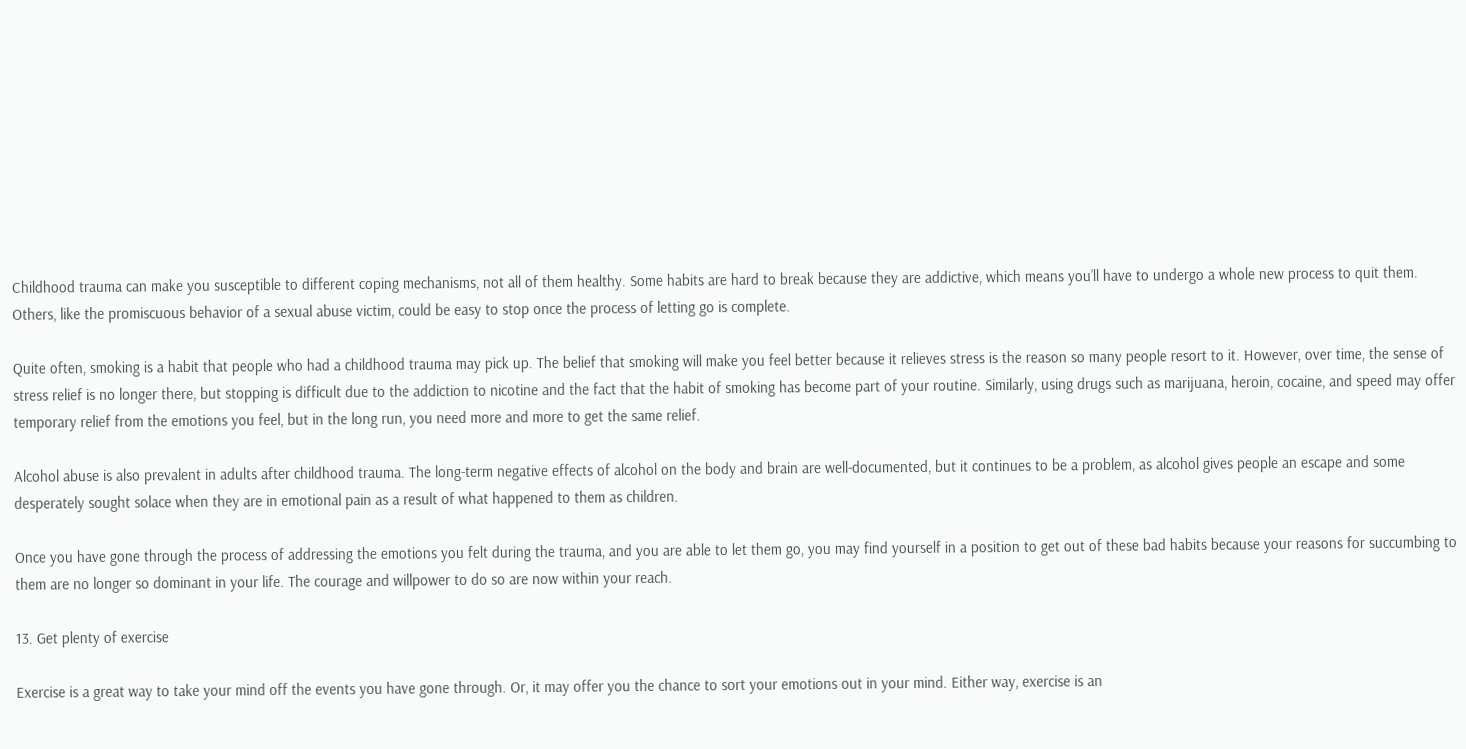Childhood trauma can make you susceptible to different coping mechanisms, not all of them healthy. Some habits are hard to break because they are addictive, which means you’ll have to undergo a whole new process to quit them. Others, like the promiscuous behavior of a sexual abuse victim, could be easy to stop once the process of letting go is complete.

Quite often, smoking is a habit that people who had a childhood trauma may pick up. The belief that smoking will make you feel better because it relieves stress is the reason so many people resort to it. However, over time, the sense of stress relief is no longer there, but stopping is difficult due to the addiction to nicotine and the fact that the habit of smoking has become part of your routine. Similarly, using drugs such as marijuana, heroin, cocaine, and speed may offer temporary relief from the emotions you feel, but in the long run, you need more and more to get the same relief.

Alcohol abuse is also prevalent in adults after childhood trauma. The long-term negative effects of alcohol on the body and brain are well-documented, but it continues to be a problem, as alcohol gives people an escape and some desperately sought solace when they are in emotional pain as a result of what happened to them as children.

Once you have gone through the process of addressing the emotions you felt during the trauma, and you are able to let them go, you may find yourself in a position to get out of these bad habits because your reasons for succumbing to them are no longer so dominant in your life. The courage and willpower to do so are now within your reach.

13. Get plenty of exercise

Exercise is a great way to take your mind off the events you have gone through. Or, it may offer you the chance to sort your emotions out in your mind. Either way, exercise is an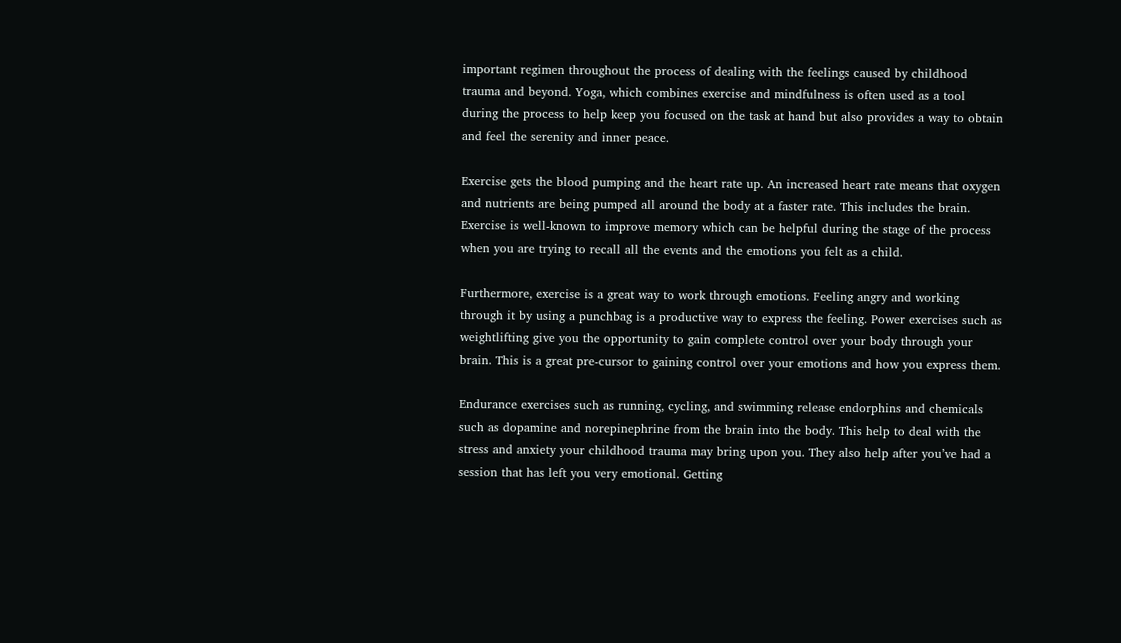important regimen throughout the process of dealing with the feelings caused by childhood trauma and beyond. Yoga, which combines exercise and mindfulness is often used as a tool during the process to help keep you focused on the task at hand but also provides a way to obtain and feel the serenity and inner peace.

Exercise gets the blood pumping and the heart rate up. An increased heart rate means that oxygen and nutrients are being pumped all around the body at a faster rate. This includes the brain. Exercise is well-known to improve memory which can be helpful during the stage of the process when you are trying to recall all the events and the emotions you felt as a child.

Furthermore, exercise is a great way to work through emotions. Feeling angry and working through it by using a punchbag is a productive way to express the feeling. Power exercises such as weightlifting give you the opportunity to gain complete control over your body through your brain. This is a great pre-cursor to gaining control over your emotions and how you express them.

Endurance exercises such as running, cycling, and swimming release endorphins and chemicals such as dopamine and norepinephrine from the brain into the body. This help to deal with the stress and anxiety your childhood trauma may bring upon you. They also help after you’ve had a session that has left you very emotional. Getting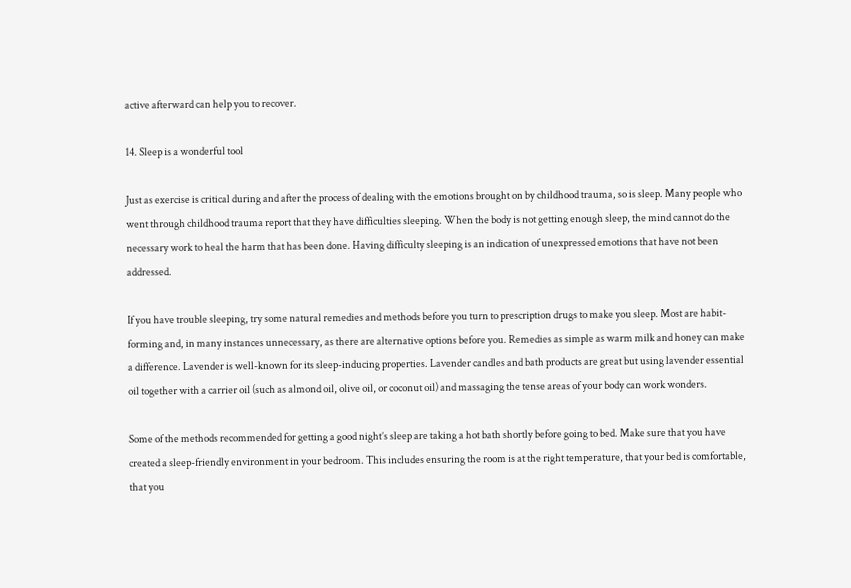active afterward can help you to recover.

14. Sleep is a wonderful tool

Just as exercise is critical during and after the process of dealing with the emotions brought on by childhood trauma, so is sleep. Many people who went through childhood trauma report that they have difficulties sleeping. When the body is not getting enough sleep, the mind cannot do the necessary work to heal the harm that has been done. Having difficulty sleeping is an indication of unexpressed emotions that have not been addressed.

If you have trouble sleeping, try some natural remedies and methods before you turn to prescription drugs to make you sleep. Most are habit-forming and, in many instances unnecessary, as there are alternative options before you. Remedies as simple as warm milk and honey can make a difference. Lavender is well-known for its sleep-inducing properties. Lavender candles and bath products are great but using lavender essential oil together with a carrier oil (such as almond oil, olive oil, or coconut oil) and massaging the tense areas of your body can work wonders.

Some of the methods recommended for getting a good night’s sleep are taking a hot bath shortly before going to bed. Make sure that you have created a sleep-friendly environment in your bedroom. This includes ensuring the room is at the right temperature, that your bed is comfortable, that you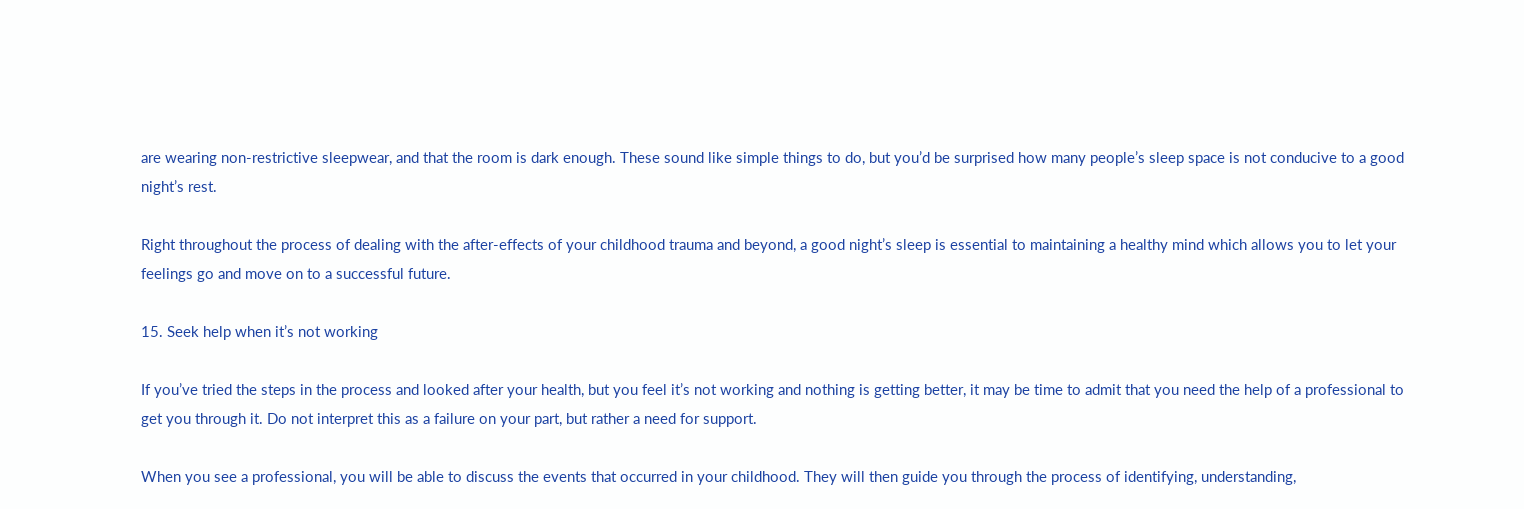are wearing non-restrictive sleepwear, and that the room is dark enough. These sound like simple things to do, but you’d be surprised how many people’s sleep space is not conducive to a good night’s rest.

Right throughout the process of dealing with the after-effects of your childhood trauma and beyond, a good night’s sleep is essential to maintaining a healthy mind which allows you to let your feelings go and move on to a successful future.

15. Seek help when it’s not working

If you’ve tried the steps in the process and looked after your health, but you feel it’s not working and nothing is getting better, it may be time to admit that you need the help of a professional to get you through it. Do not interpret this as a failure on your part, but rather a need for support.

When you see a professional, you will be able to discuss the events that occurred in your childhood. They will then guide you through the process of identifying, understanding,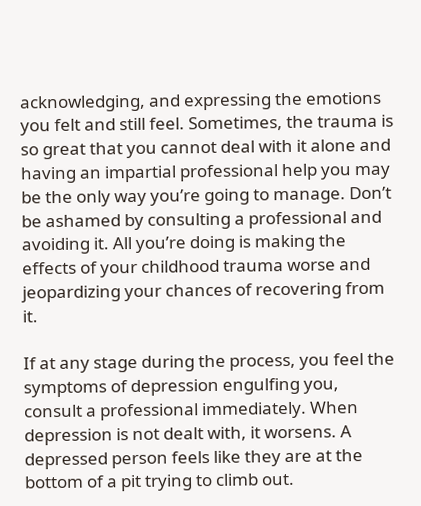acknowledging, and expressing the emotions you felt and still feel. Sometimes, the trauma is so great that you cannot deal with it alone and having an impartial professional help you may be the only way you’re going to manage. Don’t be ashamed by consulting a professional and avoiding it. All you’re doing is making the effects of your childhood trauma worse and jeopardizing your chances of recovering from it.

If at any stage during the process, you feel the symptoms of depression engulfing you, consult a professional immediately. When depression is not dealt with, it worsens. A depressed person feels like they are at the bottom of a pit trying to climb out.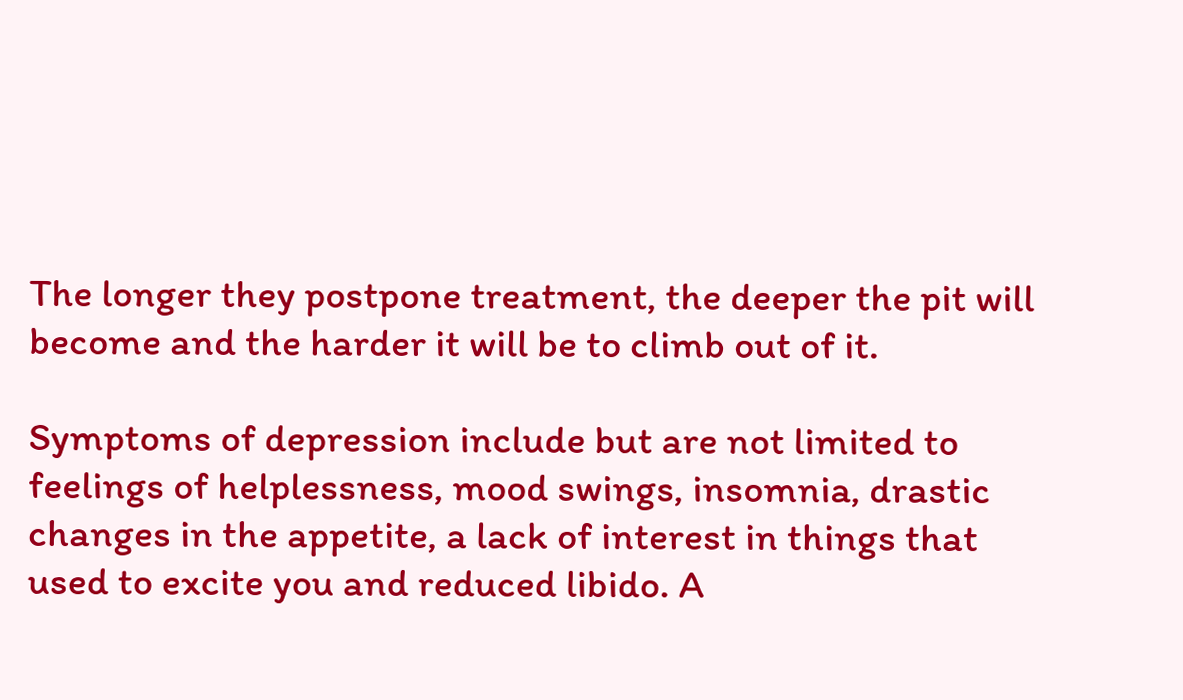The longer they postpone treatment, the deeper the pit will become and the harder it will be to climb out of it.

Symptoms of depression include but are not limited to feelings of helplessness, mood swings, insomnia, drastic changes in the appetite, a lack of interest in things that used to excite you and reduced libido. A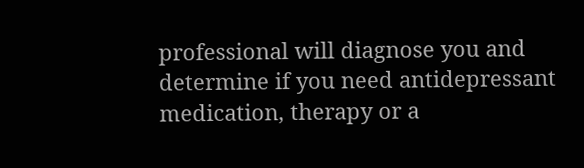professional will diagnose you and determine if you need antidepressant medication, therapy or a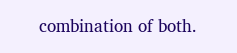combination of both.